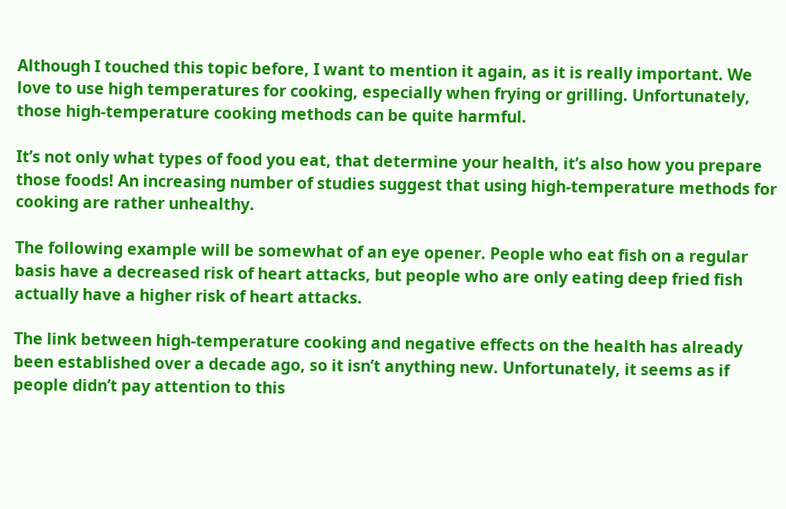Although I touched this topic before, I want to mention it again, as it is really important. We love to use high temperatures for cooking, especially when frying or grilling. Unfortunately, those high-temperature cooking methods can be quite harmful.

It’s not only what types of food you eat, that determine your health, it’s also how you prepare those foods! An increasing number of studies suggest that using high-temperature methods for cooking are rather unhealthy.

The following example will be somewhat of an eye opener. People who eat fish on a regular basis have a decreased risk of heart attacks, but people who are only eating deep fried fish actually have a higher risk of heart attacks.

The link between high-temperature cooking and negative effects on the health has already been established over a decade ago, so it isn’t anything new. Unfortunately, it seems as if people didn’t pay attention to this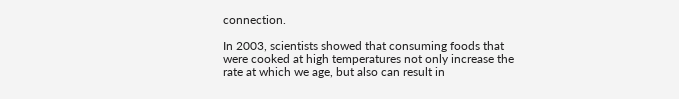connection.

In 2003, scientists showed that consuming foods that were cooked at high temperatures not only increase the rate at which we age, but also can result in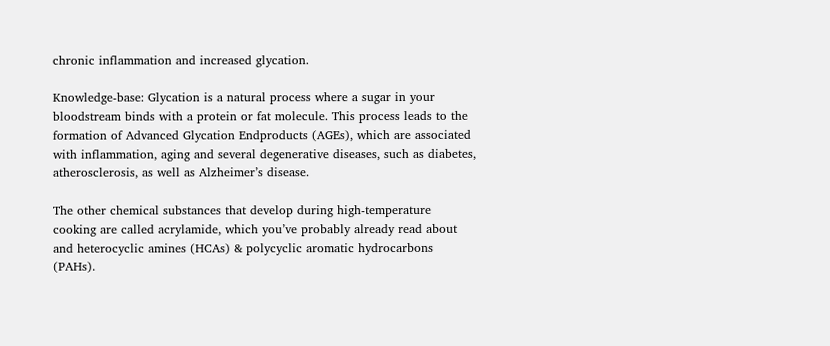chronic inflammation and increased glycation.

Knowledge-base: Glycation is a natural process where a sugar in your bloodstream binds with a protein or fat molecule. This process leads to the formation of Advanced Glycation Endproducts (AGEs), which are associated with inflammation, aging and several degenerative diseases, such as diabetes, atherosclerosis, as well as Alzheimer’s disease.

The other chemical substances that develop during high-temperature cooking are called acrylamide, which you’ve probably already read about and heterocyclic amines (HCAs) & polycyclic aromatic hydrocarbons (PAHs).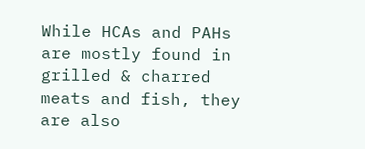While HCAs and PAHs are mostly found in grilled & charred meats and fish, they are also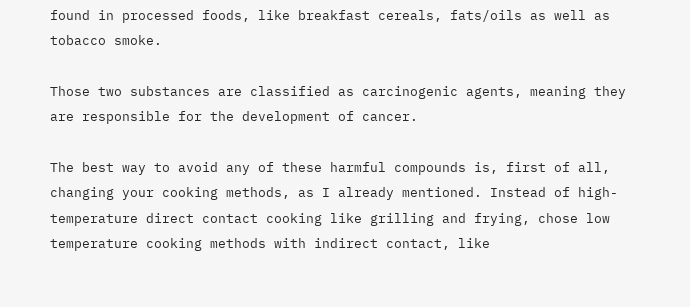found in processed foods, like breakfast cereals, fats/oils as well as tobacco smoke.

Those two substances are classified as carcinogenic agents, meaning they are responsible for the development of cancer.

The best way to avoid any of these harmful compounds is, first of all, changing your cooking methods, as I already mentioned. Instead of high-temperature direct contact cooking like grilling and frying, chose low temperature cooking methods with indirect contact, like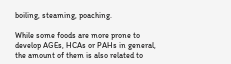boiling, steaming, poaching.

While some foods are more prone to develop AGEs, HCAs or PAHs in general, the amount of them is also related to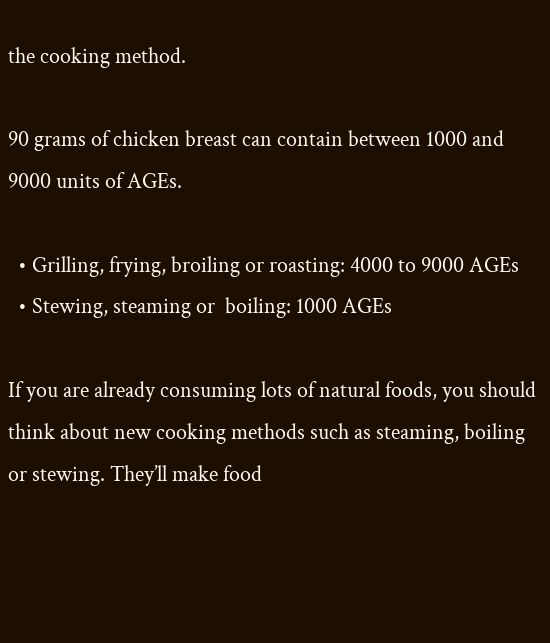the cooking method.

90 grams of chicken breast can contain between 1000 and 9000 units of AGEs.

  • Grilling, frying, broiling or roasting: 4000 to 9000 AGEs
  • Stewing, steaming or  boiling: 1000 AGEs

If you are already consuming lots of natural foods, you should think about new cooking methods such as steaming, boiling or stewing. They’ll make food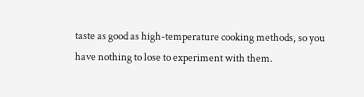taste as good as high-temperature cooking methods, so you have nothing to lose to experiment with them.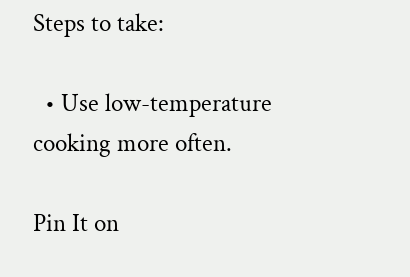Steps to take:

  • Use low-temperature cooking more often.

Pin It on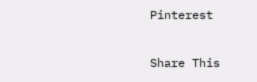Pinterest

Share This